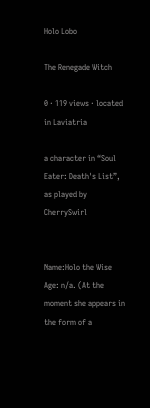Holo Lobo

The Renegade Witch

0 · 119 views · located in Laviatria

a character in “Soul Eater: Death's List”, as played by CherrySwirl


Name:Holo the Wise
Age: n/a. (At the moment she appears in the form of a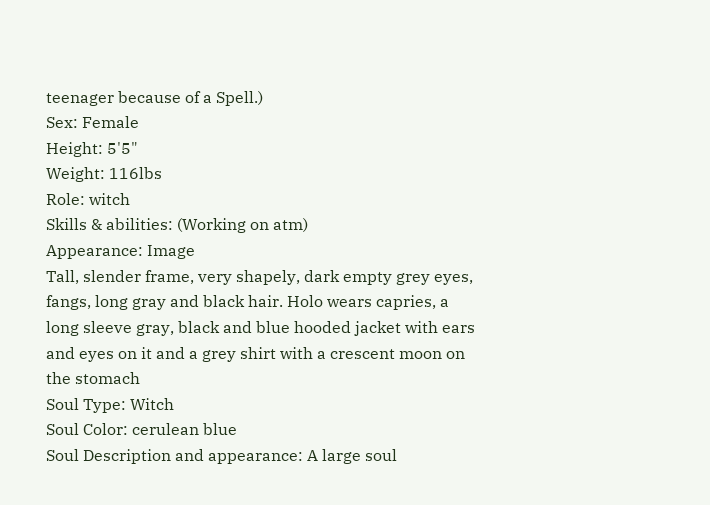teenager because of a Spell.)
Sex: Female
Height: 5'5"
Weight: 116lbs
Role: witch
Skills & abilities: (Working on atm)
Appearance: Image
Tall, slender frame, very shapely, dark empty grey eyes, fangs, long gray and black hair. Holo wears capries, a long sleeve gray, black and blue hooded jacket with ears and eyes on it and a grey shirt with a crescent moon on the stomach
Soul Type: Witch
Soul Color: cerulean blue
Soul Description and appearance: A large soul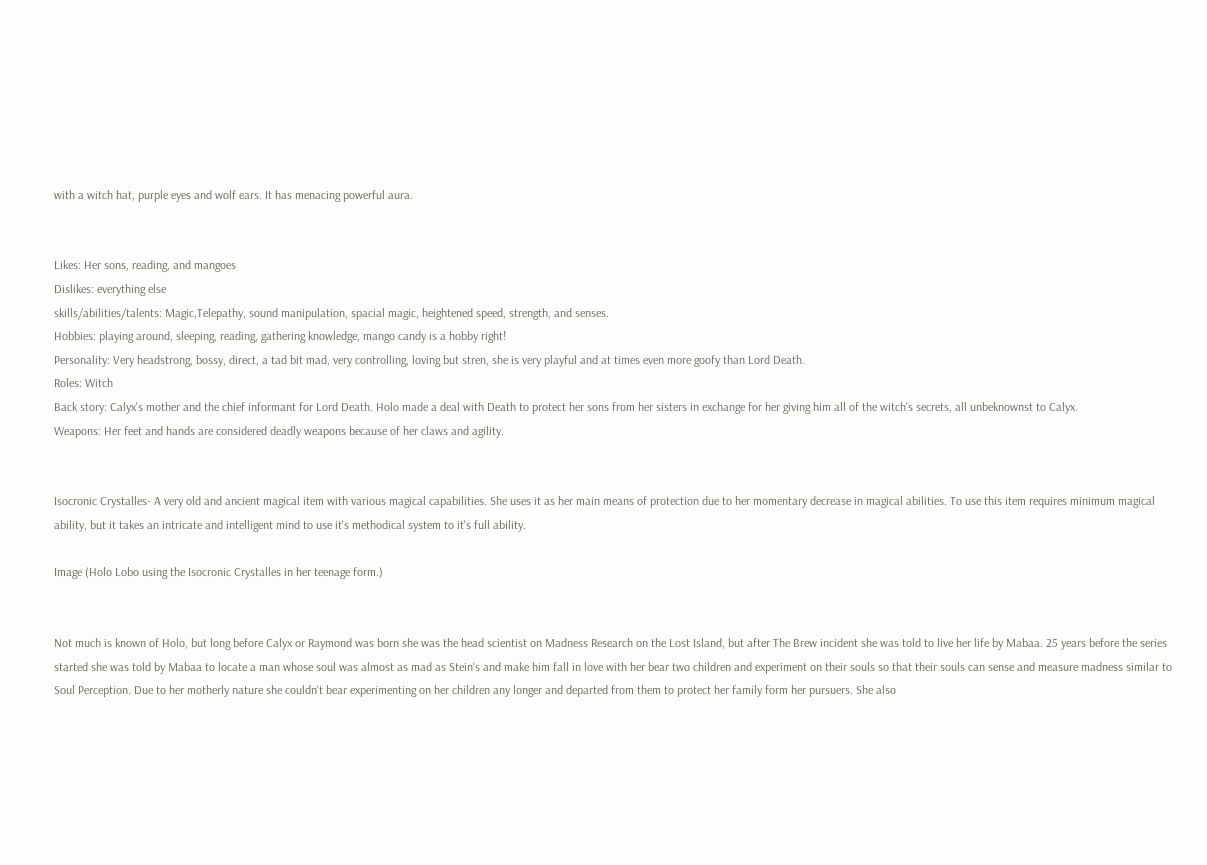with a witch hat, purple eyes and wolf ears. It has menacing powerful aura.


Likes: Her sons, reading, and mangoes
Dislikes: everything else
skills/abilities/talents: Magic,Telepathy, sound manipulation, spacial magic, heightened speed, strength, and senses.
Hobbies: playing around, sleeping, reading, gathering knowledge, mango candy is a hobby right!
Personality: Very headstrong, bossy, direct, a tad bit mad, very controlling, loving but stren, she is very playful and at times even more goofy than Lord Death.
Roles: Witch
Back story: Calyx's mother and the chief informant for Lord Death. Holo made a deal with Death to protect her sons from her sisters in exchange for her giving him all of the witch's secrets, all unbeknownst to Calyx.
Weapons: Her feet and hands are considered deadly weapons because of her claws and agility.


Isocronic Crystalles- A very old and ancient magical item with various magical capabilities. She uses it as her main means of protection due to her momentary decrease in magical abilities. To use this item requires minimum magical ability, but it takes an intricate and intelligent mind to use it's methodical system to it's full ability.

Image (Holo Lobo using the Isocronic Crystalles in her teenage form.)


Not much is known of Holo, but long before Calyx or Raymond was born she was the head scientist on Madness Research on the Lost Island, but after The Brew incident she was told to live her life by Mabaa. 25 years before the series started she was told by Mabaa to locate a man whose soul was almost as mad as Stein's and make him fall in love with her bear two children and experiment on their souls so that their souls can sense and measure madness similar to Soul Perception. Due to her motherly nature she couldn't bear experimenting on her children any longer and departed from them to protect her family form her pursuers. She also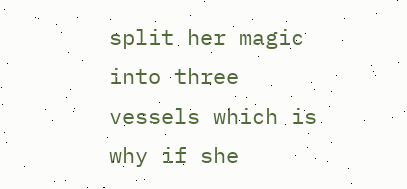split her magic into three vessels which is why if she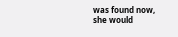was found now, she would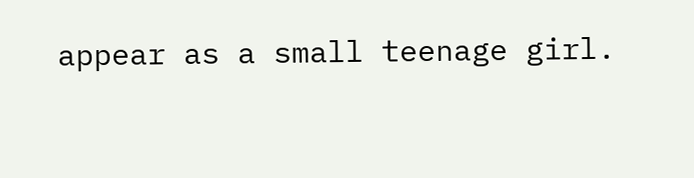appear as a small teenage girl.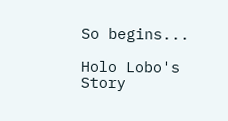So begins...

Holo Lobo's Story